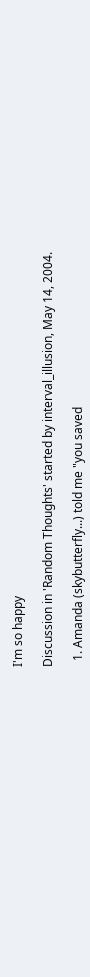I'm so happy

Discussion in 'Random Thoughts' started by interval_illusion, May 14, 2004.

  1. Amanda (skybutterfly...) told me "you saved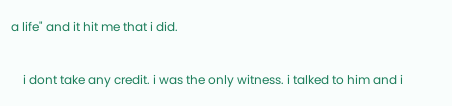a life" and it hit me that i did.

    i dont take any credit. i was the only witness. i talked to him and i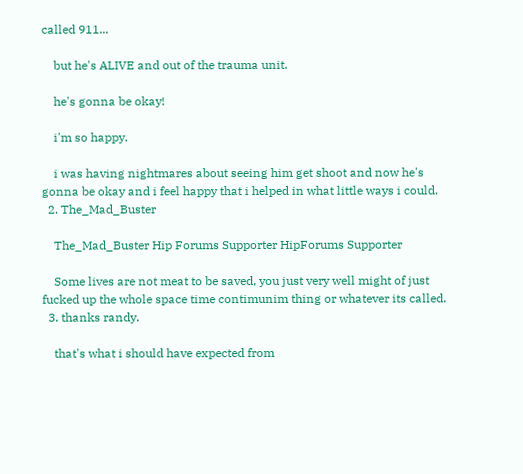called 911...

    but he's ALIVE and out of the trauma unit.

    he's gonna be okay!

    i'm so happy.

    i was having nightmares about seeing him get shoot and now he's gonna be okay and i feel happy that i helped in what little ways i could.
  2. The_Mad_Buster

    The_Mad_Buster Hip Forums Supporter HipForums Supporter

    Some lives are not meat to be saved, you just very well might of just fucked up the whole space time contimunim thing or whatever its called.
  3. thanks randy.

    that's what i should have expected from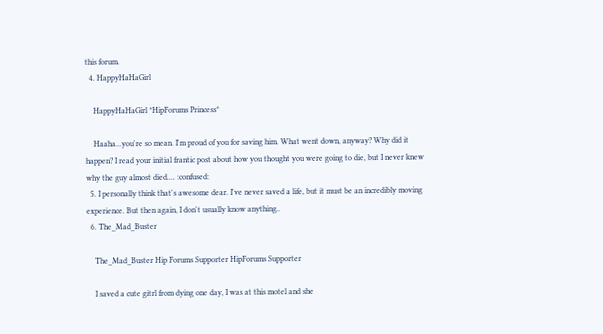this forum.
  4. HappyHaHaGirl

    HappyHaHaGirl *HipForums Princess*

    Haaha...you're so mean. I'm proud of you for saving him. What went down, anyway? Why did it happen? I read your initial frantic post about how you thought you were going to die, but I never knew why the guy almost died.... :confused:
  5. I personally think that's awesome dear. I've never saved a life, but it must be an incredibly moving experience. But then again, I don't usually know anything..
  6. The_Mad_Buster

    The_Mad_Buster Hip Forums Supporter HipForums Supporter

    I saved a cute gitrl from dying one day, I was at this motel and she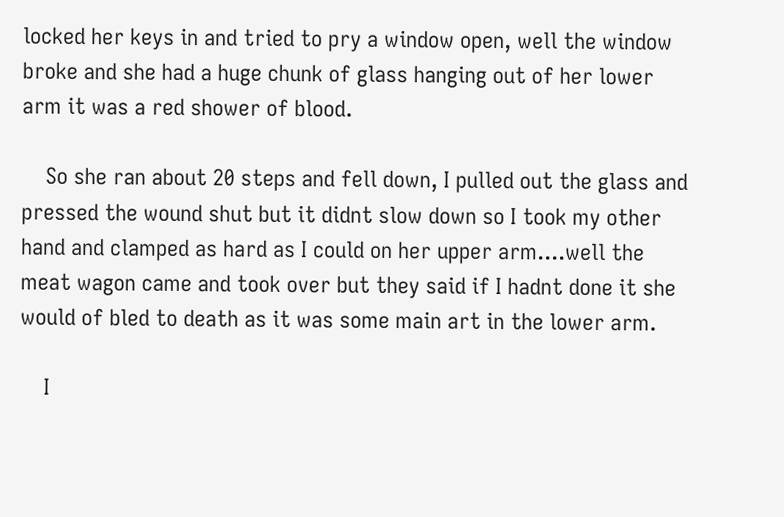locked her keys in and tried to pry a window open, well the window broke and she had a huge chunk of glass hanging out of her lower arm it was a red shower of blood.

    So she ran about 20 steps and fell down, I pulled out the glass and pressed the wound shut but it didnt slow down so I took my other hand and clamped as hard as I could on her upper arm....well the meat wagon came and took over but they said if I hadnt done it she would of bled to death as it was some main art in the lower arm.

    I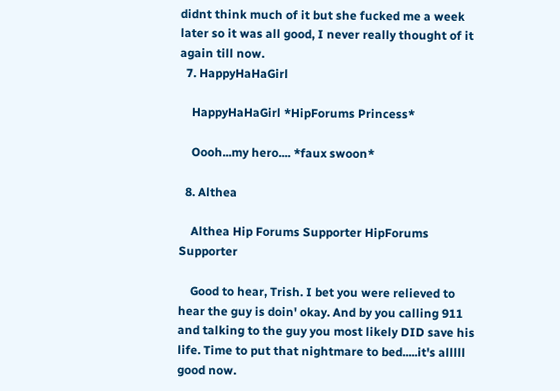didnt think much of it but she fucked me a week later so it was all good, I never really thought of it again till now.
  7. HappyHaHaGirl

    HappyHaHaGirl *HipForums Princess*

    Oooh...my hero.... *faux swoon*

  8. Althea

    Althea Hip Forums Supporter HipForums Supporter

    Good to hear, Trish. I bet you were relieved to hear the guy is doin' okay. And by you calling 911 and talking to the guy you most likely DID save his life. Time to put that nightmare to bed.....it's alllll good now.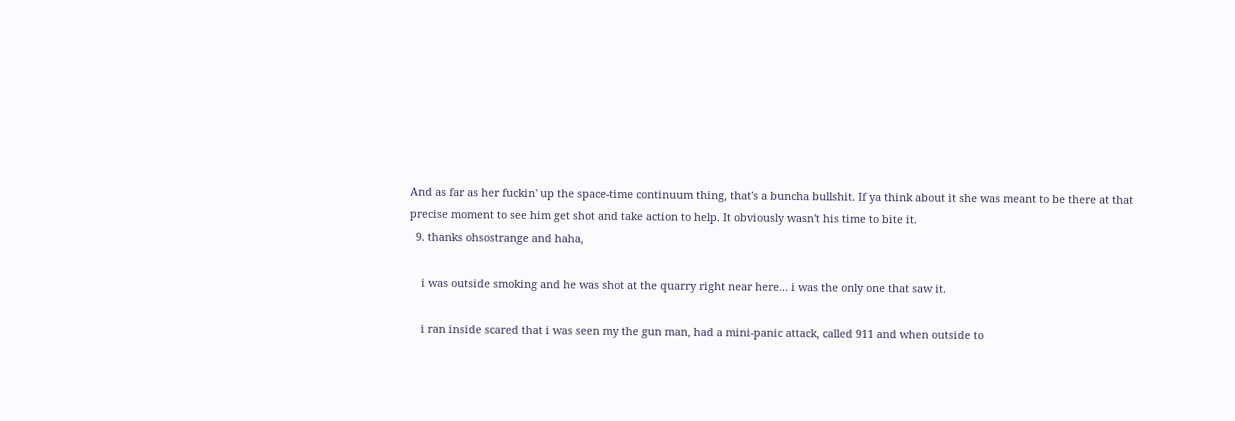And as far as her fuckin' up the space-time continuum thing, that's a buncha bullshit. If ya think about it she was meant to be there at that precise moment to see him get shot and take action to help. It obviously wasn't his time to bite it.
  9. thanks ohsostrange and haha,

    i was outside smoking and he was shot at the quarry right near here... i was the only one that saw it.

    i ran inside scared that i was seen my the gun man, had a mini-panic attack, called 911 and when outside to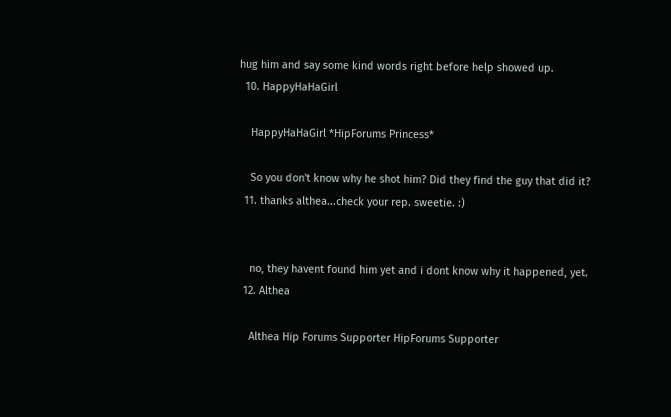hug him and say some kind words right before help showed up.
  10. HappyHaHaGirl

    HappyHaHaGirl *HipForums Princess*

    So you don't know why he shot him? Did they find the guy that did it?
  11. thanks althea...check your rep. sweetie. :)


    no, they havent found him yet and i dont know why it happened, yet.
  12. Althea

    Althea Hip Forums Supporter HipForums Supporter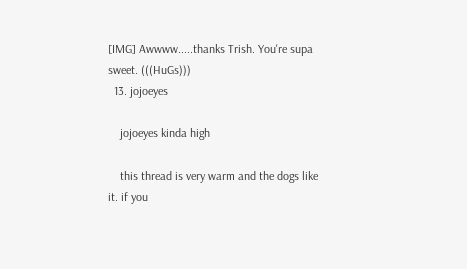[IMG] Awwww.....thanks Trish. You're supa sweet. (((HuGs)))
  13. jojoeyes

    jojoeyes kinda high

    this thread is very warm and the dogs like it. if you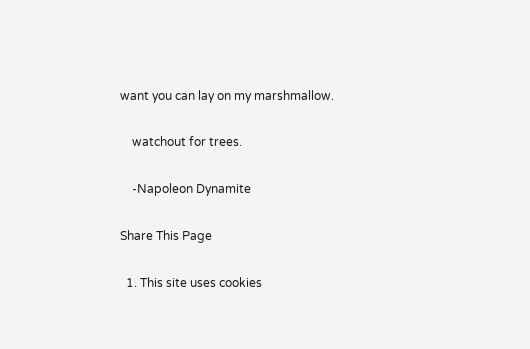want you can lay on my marshmallow.

    watchout for trees.

    -Napoleon Dynamite

Share This Page

  1. This site uses cookies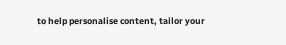to help personalise content, tailor your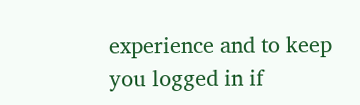experience and to keep you logged in if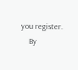you register.
    By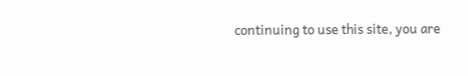continuing to use this site, you are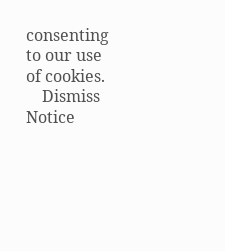consenting to our use of cookies.
    Dismiss Notice